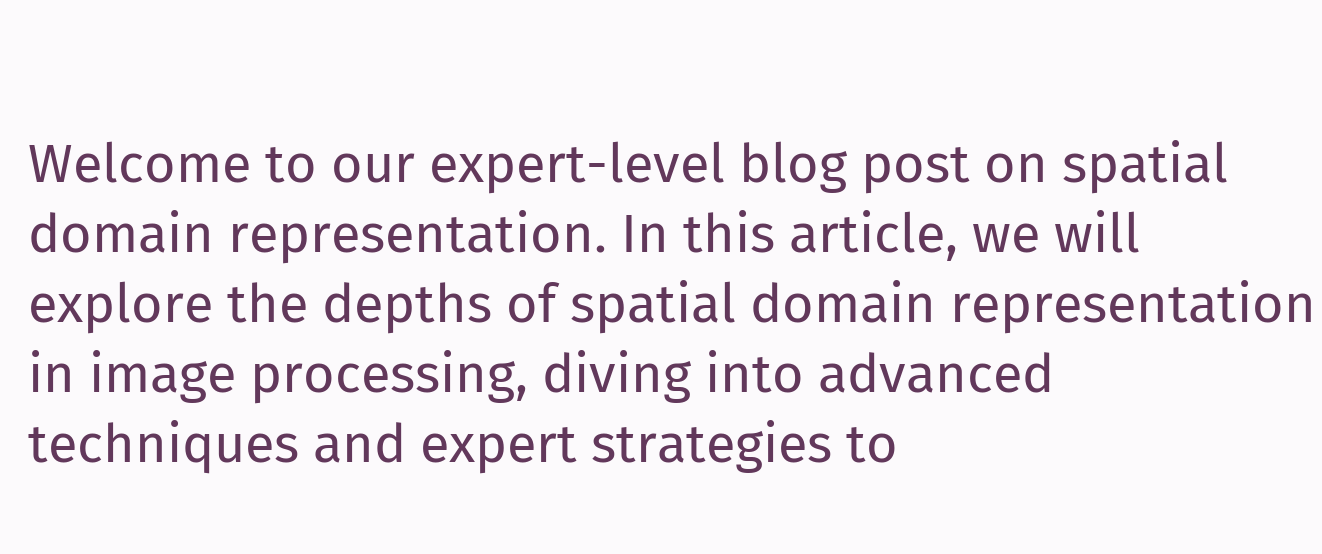Welcome to our expert-level blog post on spatial domain representation. In this article, we will explore the depths of spatial domain representation in image processing, diving into advanced techniques and expert strategies to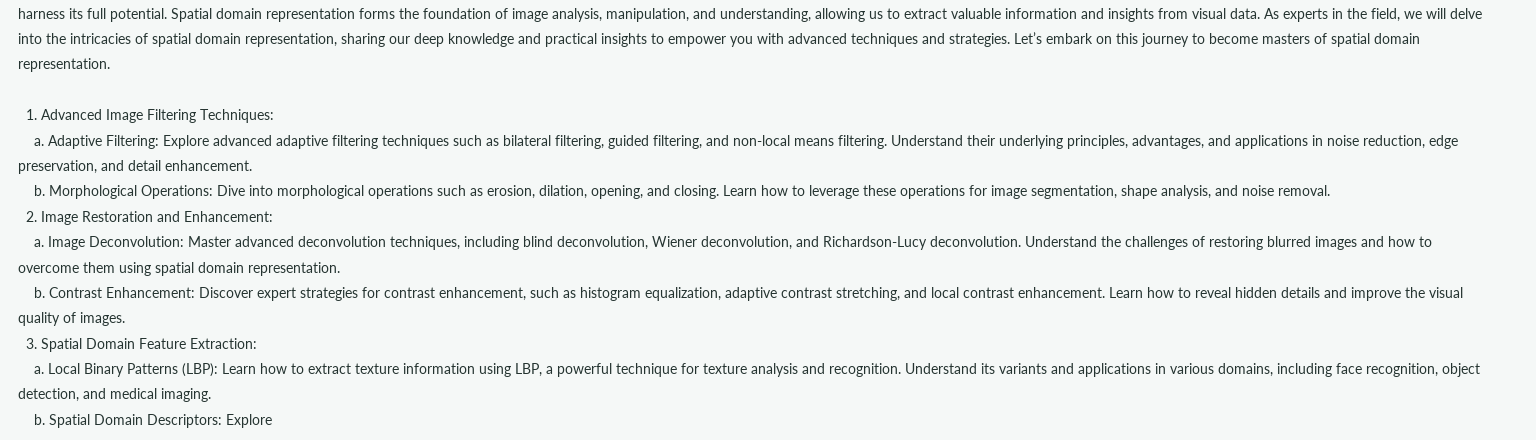harness its full potential. Spatial domain representation forms the foundation of image analysis, manipulation, and understanding, allowing us to extract valuable information and insights from visual data. As experts in the field, we will delve into the intricacies of spatial domain representation, sharing our deep knowledge and practical insights to empower you with advanced techniques and strategies. Let’s embark on this journey to become masters of spatial domain representation.

  1. Advanced Image Filtering Techniques:
    a. Adaptive Filtering: Explore advanced adaptive filtering techniques such as bilateral filtering, guided filtering, and non-local means filtering. Understand their underlying principles, advantages, and applications in noise reduction, edge preservation, and detail enhancement.
    b. Morphological Operations: Dive into morphological operations such as erosion, dilation, opening, and closing. Learn how to leverage these operations for image segmentation, shape analysis, and noise removal.
  2. Image Restoration and Enhancement:
    a. Image Deconvolution: Master advanced deconvolution techniques, including blind deconvolution, Wiener deconvolution, and Richardson-Lucy deconvolution. Understand the challenges of restoring blurred images and how to overcome them using spatial domain representation.
    b. Contrast Enhancement: Discover expert strategies for contrast enhancement, such as histogram equalization, adaptive contrast stretching, and local contrast enhancement. Learn how to reveal hidden details and improve the visual quality of images.
  3. Spatial Domain Feature Extraction:
    a. Local Binary Patterns (LBP): Learn how to extract texture information using LBP, a powerful technique for texture analysis and recognition. Understand its variants and applications in various domains, including face recognition, object detection, and medical imaging.
    b. Spatial Domain Descriptors: Explore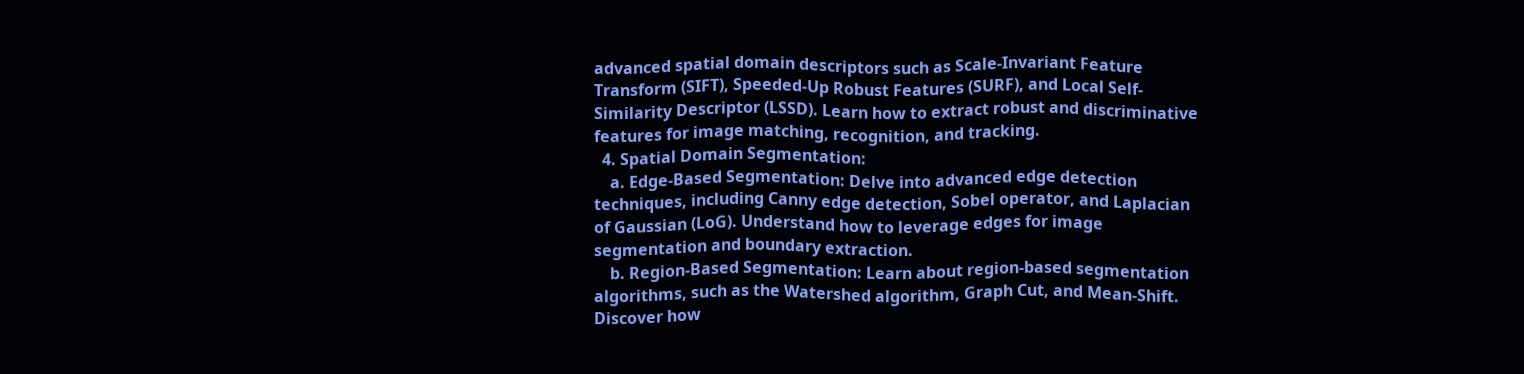advanced spatial domain descriptors such as Scale-Invariant Feature Transform (SIFT), Speeded-Up Robust Features (SURF), and Local Self-Similarity Descriptor (LSSD). Learn how to extract robust and discriminative features for image matching, recognition, and tracking.
  4. Spatial Domain Segmentation:
    a. Edge-Based Segmentation: Delve into advanced edge detection techniques, including Canny edge detection, Sobel operator, and Laplacian of Gaussian (LoG). Understand how to leverage edges for image segmentation and boundary extraction.
    b. Region-Based Segmentation: Learn about region-based segmentation algorithms, such as the Watershed algorithm, Graph Cut, and Mean-Shift. Discover how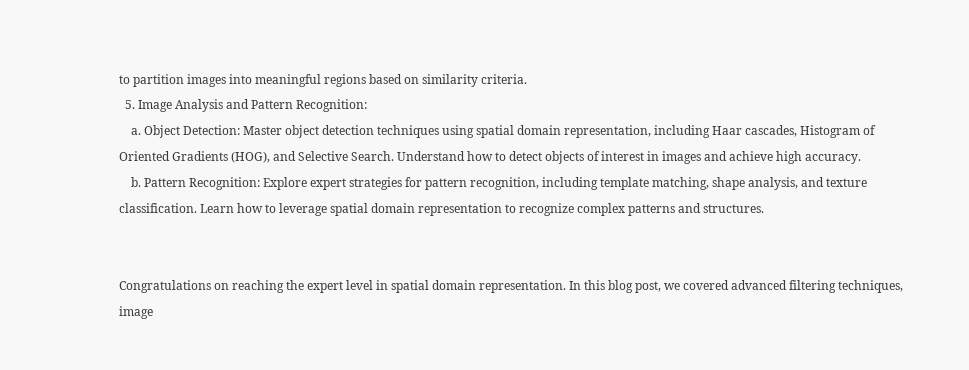to partition images into meaningful regions based on similarity criteria.
  5. Image Analysis and Pattern Recognition:
    a. Object Detection: Master object detection techniques using spatial domain representation, including Haar cascades, Histogram of Oriented Gradients (HOG), and Selective Search. Understand how to detect objects of interest in images and achieve high accuracy.
    b. Pattern Recognition: Explore expert strategies for pattern recognition, including template matching, shape analysis, and texture classification. Learn how to leverage spatial domain representation to recognize complex patterns and structures.


Congratulations on reaching the expert level in spatial domain representation. In this blog post, we covered advanced filtering techniques, image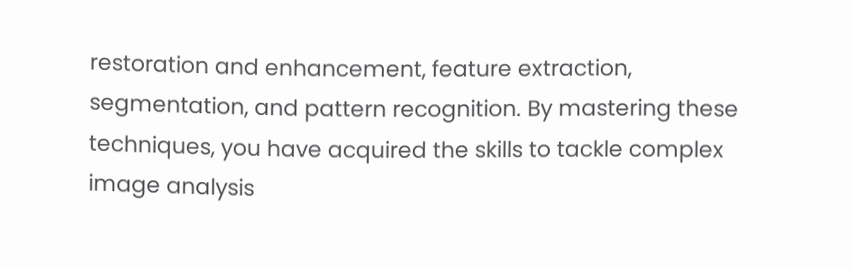restoration and enhancement, feature extraction, segmentation, and pattern recognition. By mastering these techniques, you have acquired the skills to tackle complex image analysis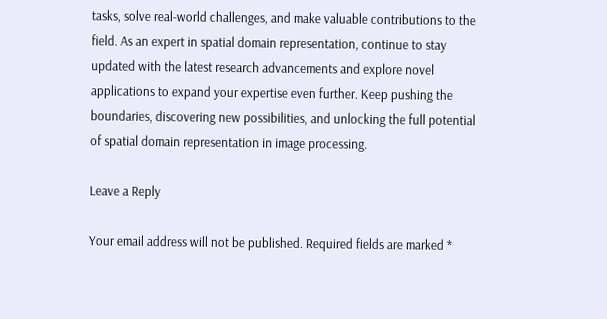tasks, solve real-world challenges, and make valuable contributions to the field. As an expert in spatial domain representation, continue to stay updated with the latest research advancements and explore novel applications to expand your expertise even further. Keep pushing the boundaries, discovering new possibilities, and unlocking the full potential of spatial domain representation in image processing.

Leave a Reply

Your email address will not be published. Required fields are marked *